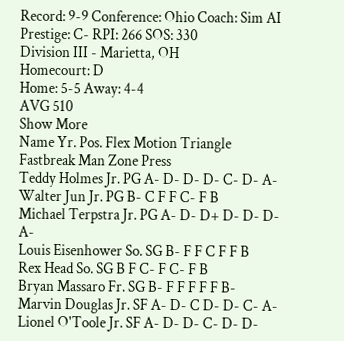Record: 9-9 Conference: Ohio Coach: Sim AI Prestige: C- RPI: 266 SOS: 330
Division III - Marietta, OH
Homecourt: D
Home: 5-5 Away: 4-4
AVG 510
Show More
Name Yr. Pos. Flex Motion Triangle Fastbreak Man Zone Press
Teddy Holmes Jr. PG A- D- D- D- C- D- A-
Walter Jun Jr. PG B- C F F C- F B
Michael Terpstra Jr. PG A- D- D+ D- D- D- A-
Louis Eisenhower So. SG B- F F C F F B
Rex Head So. SG B F C- F C- F B
Bryan Massaro Fr. SG B- F F F F F B-
Marvin Douglas Jr. SF A- D- C D- D- C- A-
Lionel O'Toole Jr. SF A- D- D- C- D- D-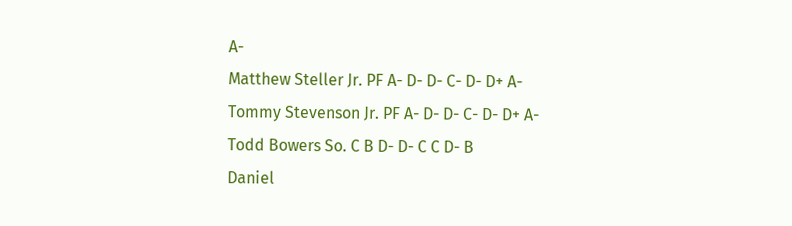A-
Matthew Steller Jr. PF A- D- D- C- D- D+ A-
Tommy Stevenson Jr. PF A- D- D- C- D- D+ A-
Todd Bowers So. C B D- D- C C D- B
Daniel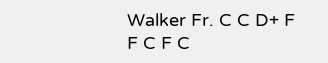Walker Fr. C C D+ F F C F C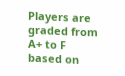Players are graded from A+ to F based on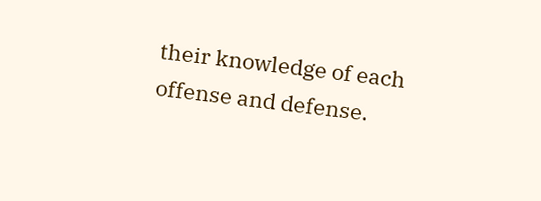their knowledge of each offense and defense.